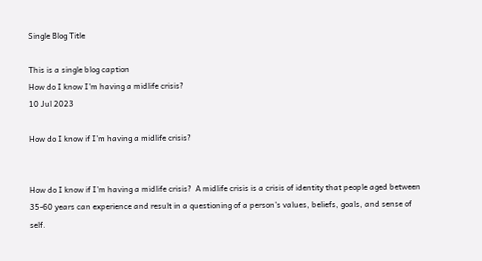Single Blog Title

This is a single blog caption
How do I know I'm having a midlife crisis?
10 Jul 2023

How do I know if I’m having a midlife crisis?


How do I know if I’m having a midlife crisis?  A midlife crisis is a crisis of identity that people aged between 35-60 years can experience and result in a questioning of a person’s values, beliefs, goals, and sense of self.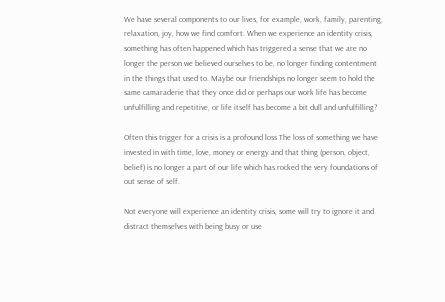We have several components to our lives, for example, work, family, parenting, relaxation, joy, how we find comfort. When we experience an identity crisis, something has often happened which has triggered a sense that we are no longer the person we believed ourselves to be, no longer finding contentment in the things that used to. Maybe our friendships no longer seem to hold the same camaraderie that they once did or perhaps our work life has become unfulfilling and repetitive, or life itself has become a bit dull and unfulfilling?

Often this trigger for a crisis is a profound loss The loss of something we have invested in with time, love, money or energy and that thing (person, object, belief) is no longer a part of our life which has rocked the very foundations of out sense of self.

Not everyone will experience an identity crisis, some will try to ignore it and distract themselves with being busy or use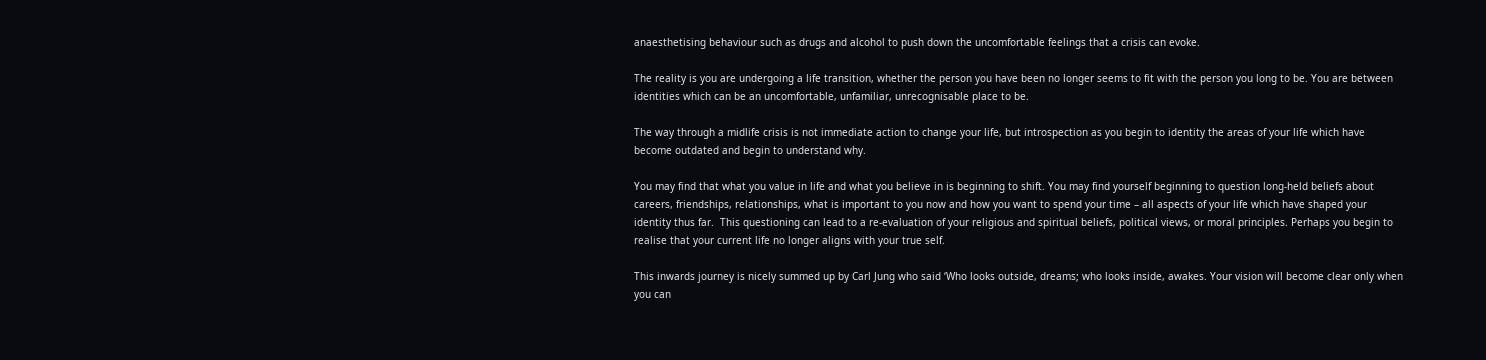anaesthetising behaviour such as drugs and alcohol to push down the uncomfortable feelings that a crisis can evoke.

The reality is you are undergoing a life transition, whether the person you have been no longer seems to fit with the person you long to be. You are between identities which can be an uncomfortable, unfamiliar, unrecognisable place to be.

The way through a midlife crisis is not immediate action to change your life, but introspection as you begin to identity the areas of your life which have become outdated and begin to understand why.

You may find that what you value in life and what you believe in is beginning to shift. You may find yourself beginning to question long-held beliefs about careers, friendships, relationships, what is important to you now and how you want to spend your time – all aspects of your life which have shaped your identity thus far.  This questioning can lead to a re-evaluation of your religious and spiritual beliefs, political views, or moral principles. Perhaps you begin to realise that your current life no longer aligns with your true self.

This inwards journey is nicely summed up by Carl Jung who said ‘Who looks outside, dreams; who looks inside, awakes. Your vision will become clear only when you can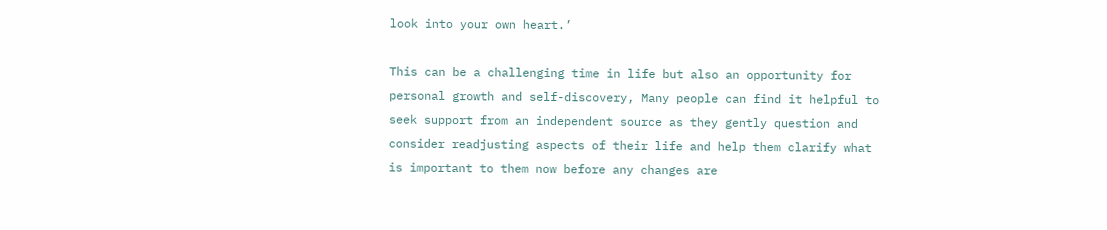look into your own heart.’

This can be a challenging time in life but also an opportunity for personal growth and self-discovery, Many people can find it helpful to seek support from an independent source as they gently question and consider readjusting aspects of their life and help them clarify what is important to them now before any changes are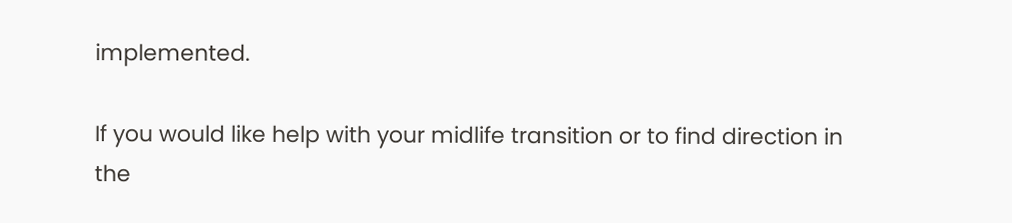implemented.

If you would like help with your midlife transition or to find direction in the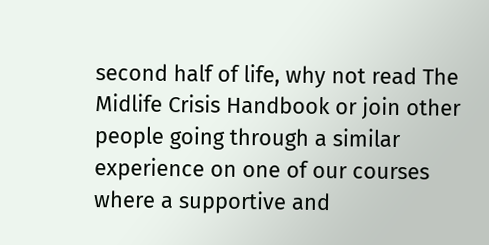second half of life, why not read The Midlife Crisis Handbook or join other people going through a similar experience on one of our courses where a supportive and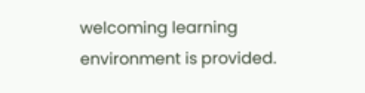welcoming learning environment is provided.